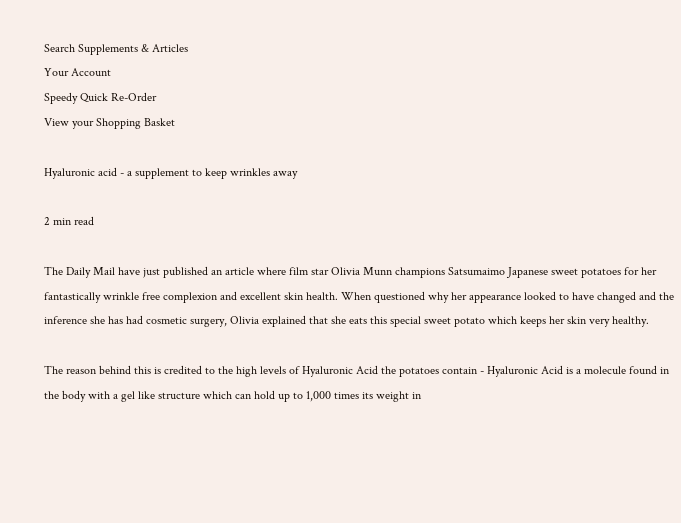Search Supplements & Articles
Your Account
Speedy Quick Re-Order
View your Shopping Basket

Hyaluronic acid - a supplement to keep wrinkles away

2 min read

The Daily Mail have just published an article where film star Olivia Munn champions Satsumaimo Japanese sweet potatoes for her fantastically wrinkle free complexion and excellent skin health. When questioned why her appearance looked to have changed and the inference she has had cosmetic surgery, Olivia explained that she eats this special sweet potato which keeps her skin very healthy.

The reason behind this is credited to the high levels of Hyaluronic Acid the potatoes contain - Hyaluronic Acid is a molecule found in the body with a gel like structure which can hold up to 1,000 times its weight in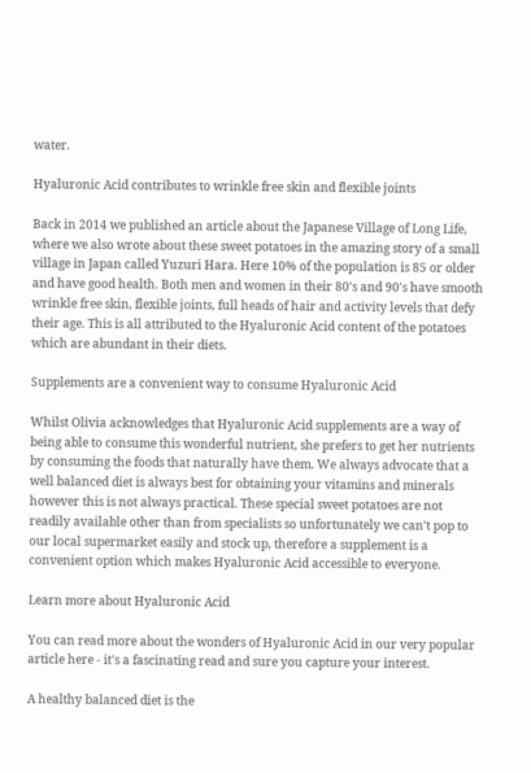water.

Hyaluronic Acid contributes to wrinkle free skin and flexible joints

Back in 2014 we published an article about the Japanese Village of Long Life, where we also wrote about these sweet potatoes in the amazing story of a small village in Japan called Yuzuri Hara. Here 10% of the population is 85 or older and have good health. Both men and women in their 80's and 90's have smooth wrinkle free skin, flexible joints, full heads of hair and activity levels that defy their age. This is all attributed to the Hyaluronic Acid content of the potatoes which are abundant in their diets.

Supplements are a convenient way to consume Hyaluronic Acid

Whilst Olivia acknowledges that Hyaluronic Acid supplements are a way of being able to consume this wonderful nutrient, she prefers to get her nutrients by consuming the foods that naturally have them. We always advocate that a well balanced diet is always best for obtaining your vitamins and minerals however this is not always practical. These special sweet potatoes are not readily available other than from specialists so unfortunately we can't pop to our local supermarket easily and stock up, therefore a supplement is a convenient option which makes Hyaluronic Acid accessible to everyone.

Learn more about Hyaluronic Acid

You can read more about the wonders of Hyaluronic Acid in our very popular article here - it's a fascinating read and sure you capture your interest.

A healthy balanced diet is the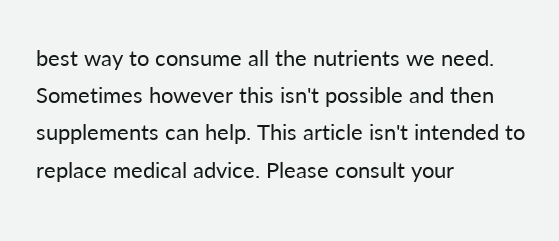best way to consume all the nutrients we need. Sometimes however this isn't possible and then supplements can help. This article isn't intended to replace medical advice. Please consult your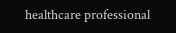healthcare professional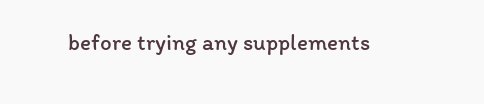before trying any supplements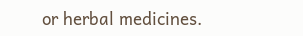or herbal medicines.